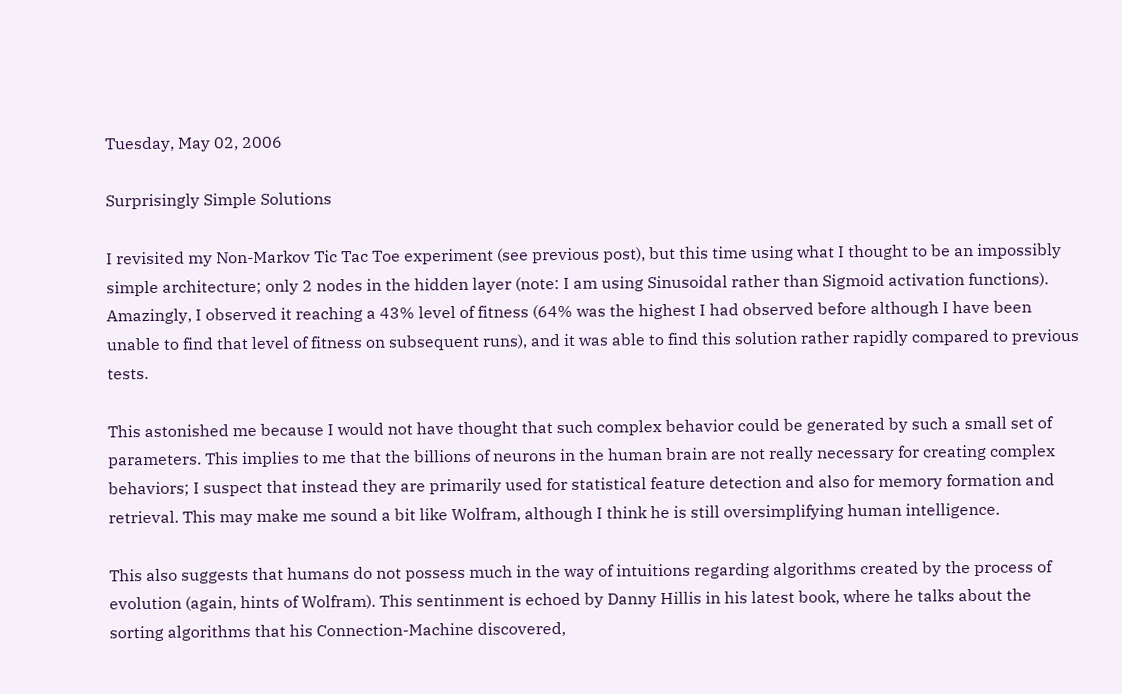Tuesday, May 02, 2006

Surprisingly Simple Solutions

I revisited my Non-Markov Tic Tac Toe experiment (see previous post), but this time using what I thought to be an impossibly simple architecture; only 2 nodes in the hidden layer (note: I am using Sinusoidal rather than Sigmoid activation functions). Amazingly, I observed it reaching a 43% level of fitness (64% was the highest I had observed before although I have been unable to find that level of fitness on subsequent runs), and it was able to find this solution rather rapidly compared to previous tests.

This astonished me because I would not have thought that such complex behavior could be generated by such a small set of parameters. This implies to me that the billions of neurons in the human brain are not really necessary for creating complex behaviors; I suspect that instead they are primarily used for statistical feature detection and also for memory formation and retrieval. This may make me sound a bit like Wolfram, although I think he is still oversimplifying human intelligence.

This also suggests that humans do not possess much in the way of intuitions regarding algorithms created by the process of evolution (again, hints of Wolfram). This sentinment is echoed by Danny Hillis in his latest book, where he talks about the sorting algorithms that his Connection-Machine discovered,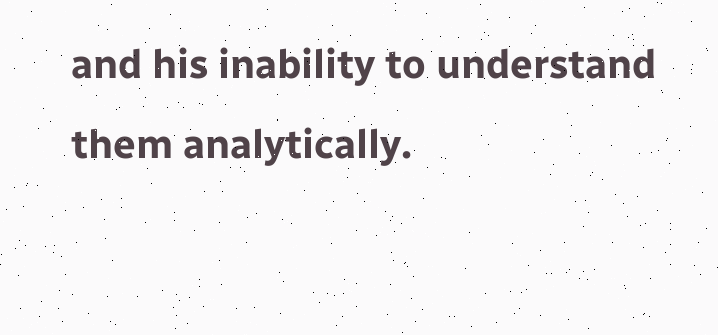and his inability to understand them analytically.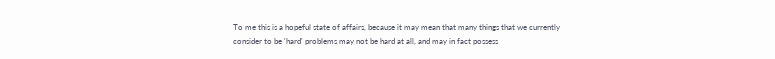To me this is a hopeful state of affairs, because it may mean that many things that we currently consider to be 'hard' problems may not be hard at all, and may in fact possess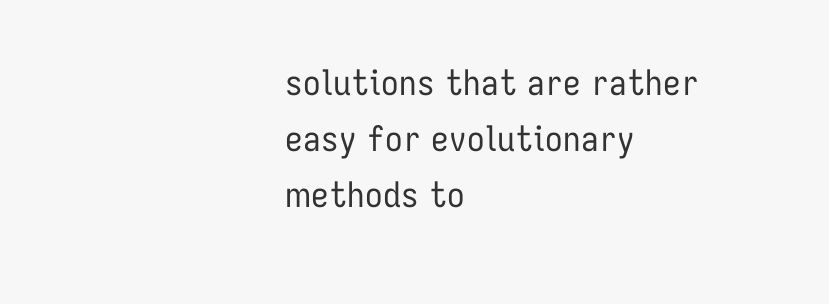solutions that are rather easy for evolutionary methods to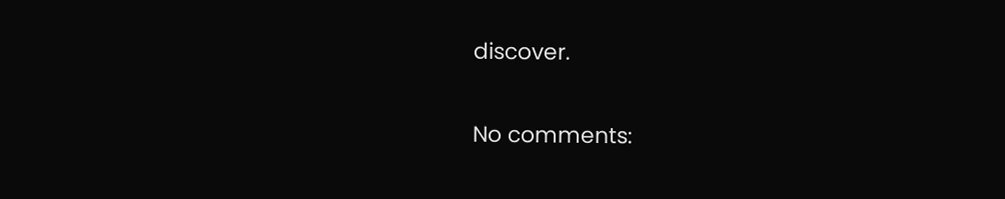discover.

No comments: